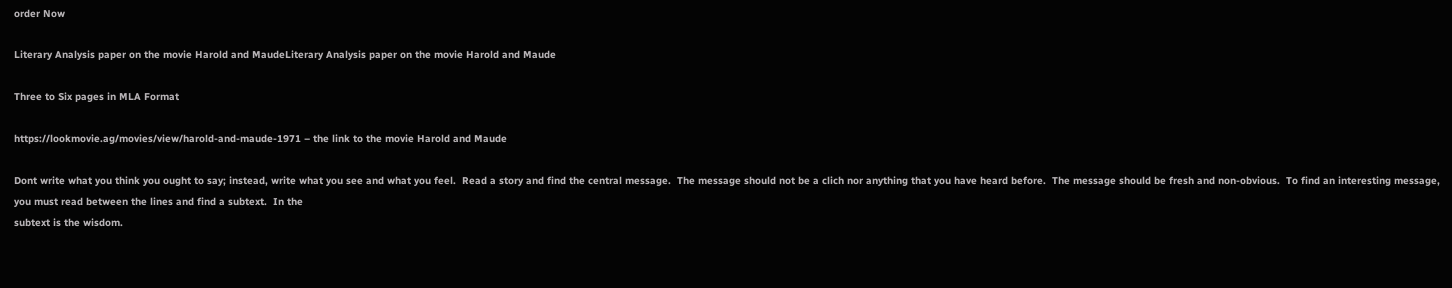order Now

Literary Analysis paper on the movie Harold and MaudeLiterary Analysis paper on the movie Harold and Maude

Three to Six pages in MLA Format

https://lookmovie.ag/movies/view/harold-and-maude-1971 – the link to the movie Harold and Maude

Dont write what you think you ought to say; instead, write what you see and what you feel.  Read a story and find the central message.  The message should not be a clich nor anything that you have heard before.  The message should be fresh and non-obvious.  To find an interesting message, you must read between the lines and find a subtext.  In the
subtext is the wisdom.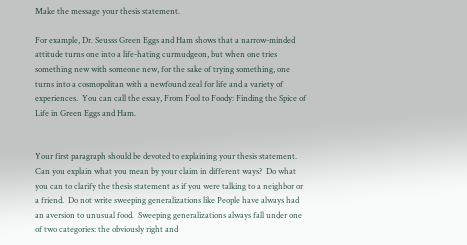Make the message your thesis statement.

For example, Dr. Seusss Green Eggs and Ham shows that a narrow-minded attitude turns one into a life-hating curmudgeon, but when one tries something new with someone new, for the sake of trying something, one turns into a cosmopolitan with a newfound zeal for life and a variety of experiences.  You can call the essay, From Fool to Foody: Finding the Spice of Life in Green Eggs and Ham.


Your first paragraph should be devoted to explaining your thesis statement.  Can you explain what you mean by your claim in different ways?  Do what you can to clarify the thesis statement as if you were talking to a neighbor or a friend.  Do not write sweeping generalizations like People have always had an aversion to unusual food.  Sweeping generalizations always fall under one of two categories: the obviously right and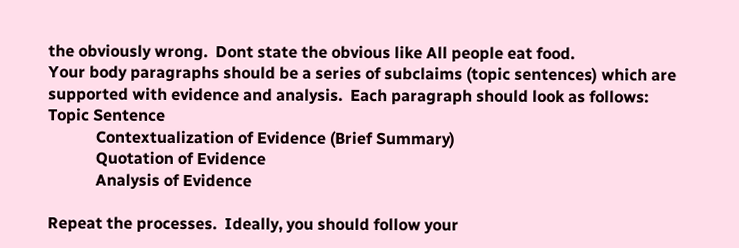the obviously wrong.  Dont state the obvious like All people eat food.
Your body paragraphs should be a series of subclaims (topic sentences) which are supported with evidence and analysis.  Each paragraph should look as follows:
Topic Sentence
            Contextualization of Evidence (Brief Summary)
            Quotation of Evidence
            Analysis of Evidence

Repeat the processes.  Ideally, you should follow your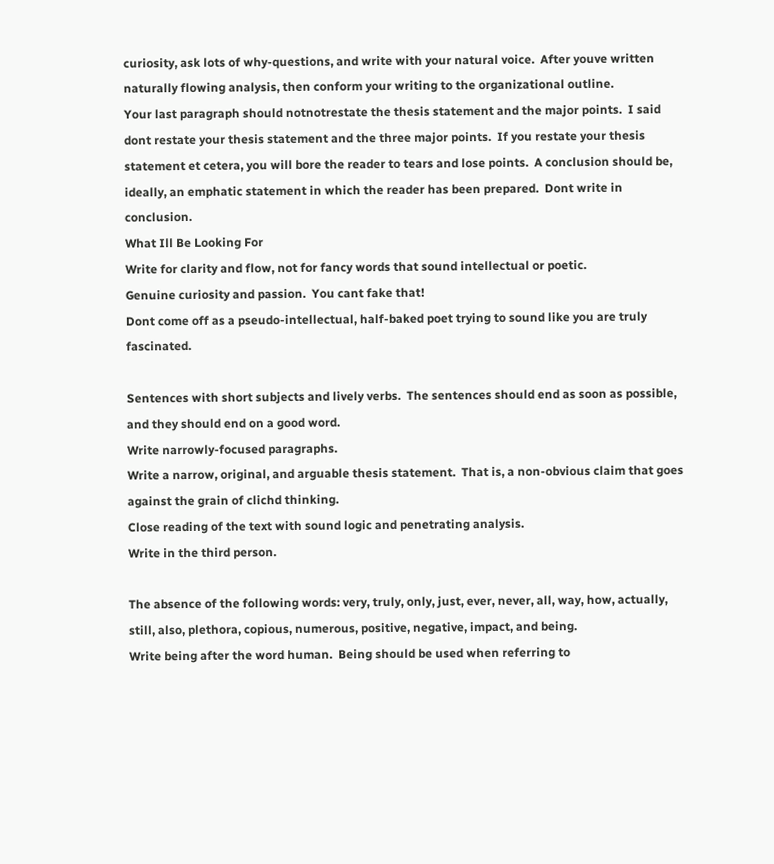curiosity, ask lots of why-questions, and write with your natural voice.  After youve written naturally flowing analysis, then conform your writing to the organizational outline.
Your last paragraph should notnotrestate the thesis statement and the major points.  I said dont restate your thesis statement and the three major points.  If you restate your thesis statement et cetera, you will bore the reader to tears and lose points.  A conclusion should be, ideally, an emphatic statement in which the reader has been prepared.  Dont write in conclusion.
What Ill Be Looking For
Write for clarity and flow, not for fancy words that sound intellectual or poetic.
Genuine curiosity and passion.  You cant fake that!
Dont come off as a pseudo-intellectual, half-baked poet trying to sound like you are truly fascinated.

Sentences with short subjects and lively verbs.  The sentences should end as soon as possible, and they should end on a good word.
Write narrowly-focused paragraphs.
Write a narrow, original, and arguable thesis statement.  That is, a non-obvious claim that goes against the grain of clichd thinking.
Close reading of the text with sound logic and penetrating analysis.
Write in the third person.

The absence of the following words: very, truly, only, just, ever, never, all, way, how, actually, still, also, plethora, copious, numerous, positive, negative, impact, and being.
Write being after the word human.  Being should be used when referring to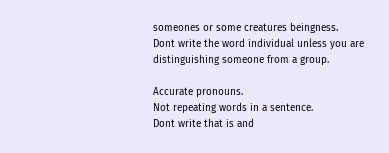someones or some creatures beingness.
Dont write the word individual unless you are distinguishing someone from a group.

Accurate pronouns.
Not repeating words in a sentence.
Dont write that is and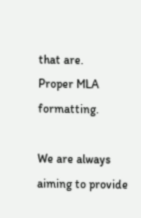that are.
Proper MLA formatting.

We are always aiming to provide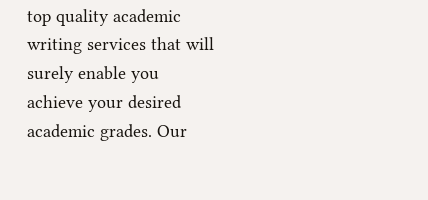top quality academic writing services that will surely enable you achieve your desired academic grades. Our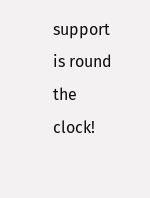support is round the clock!